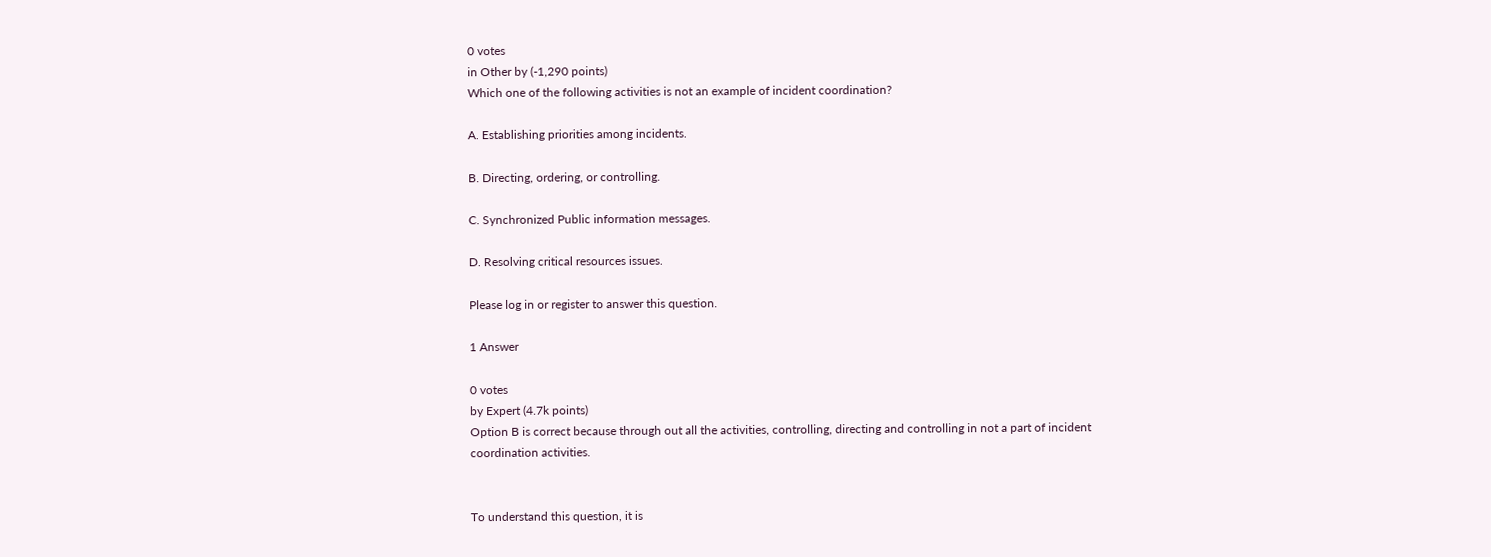0 votes
in Other by (-1,290 points)
Which one of the following activities is not an example of incident coordination?

A. Establishing priorities among incidents.

B. Directing, ordering, or controlling.

C. Synchronized Public information messages.

D. Resolving critical resources issues.

Please log in or register to answer this question.

1 Answer

0 votes
by Expert (4.7k points)
Option B is correct because through out all the activities, controlling, directing and controlling in not a part of incident coordination activities.


To understand this question, it is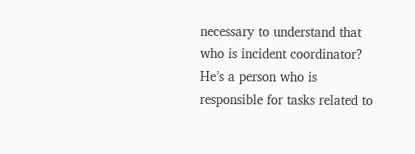necessary to understand that who is incident coordinator?  He’s a person who is responsible for tasks related to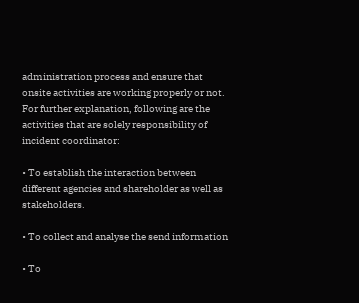administration process and ensure that onsite activities are working properly or not. For further explanation, following are the activities that are solely responsibility of incident coordinator:

• To establish the interaction between different agencies and shareholder as well as stakeholders.

• To collect and analyse the send information

• To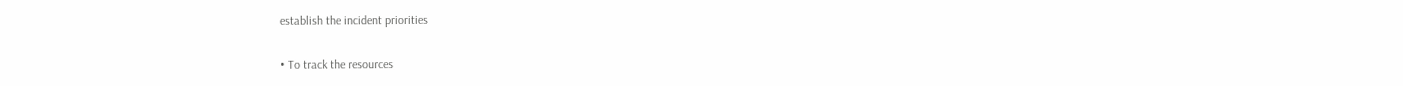establish the incident priorities

• To track the resources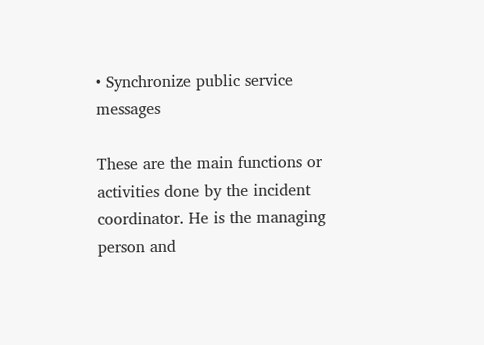• Synchronize public service messages

These are the main functions or activities done by the incident coordinator. He is the managing person and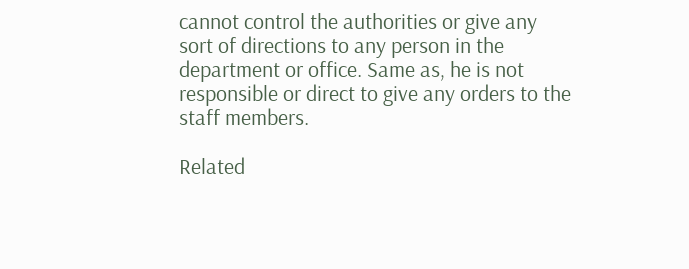cannot control the authorities or give any sort of directions to any person in the department or office. Same as, he is not responsible or direct to give any orders to the staff members.

Related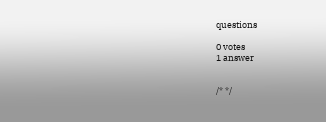questions

0 votes
1 answer


/* */